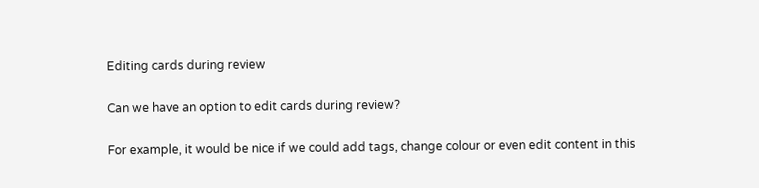Editing cards during review

Can we have an option to edit cards during review?

For example, it would be nice if we could add tags, change colour or even edit content in this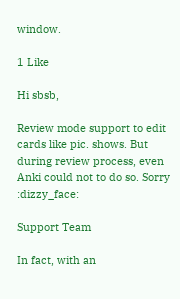window.

1 Like

Hi sbsb,

Review mode support to edit cards like pic. shows. But during review process, even Anki could not to do so. Sorry :dizzy_face:

Support Team

In fact, with an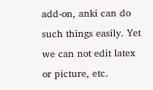add-on, anki can do such things easily. Yet we can not edit latex or picture, etc.